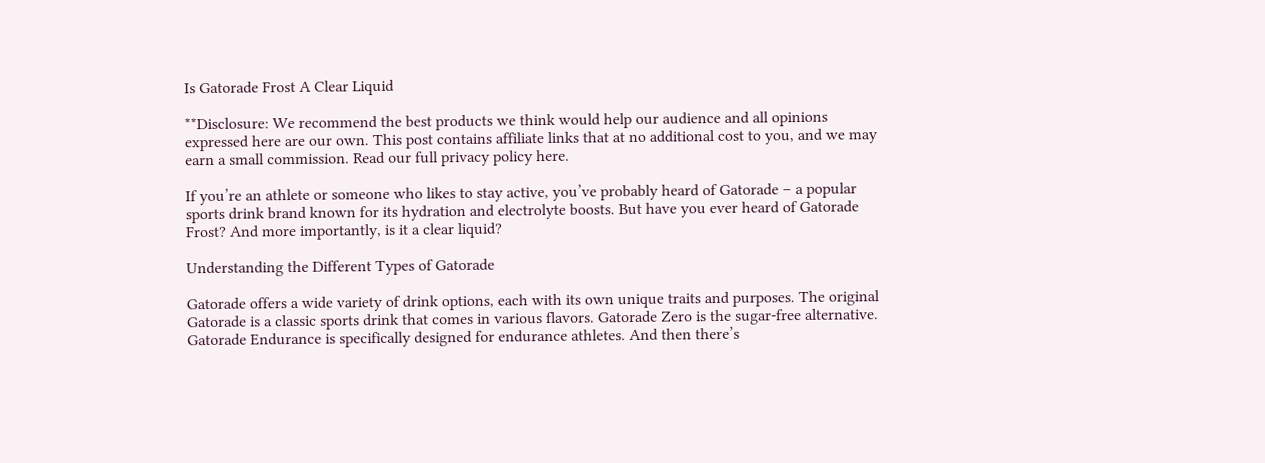Is Gatorade Frost A Clear Liquid

**Disclosure: We recommend the best products we think would help our audience and all opinions expressed here are our own. This post contains affiliate links that at no additional cost to you, and we may earn a small commission. Read our full privacy policy here.

If you’re an athlete or someone who likes to stay active, you’ve probably heard of Gatorade – a popular sports drink brand known for its hydration and electrolyte boosts. But have you ever heard of Gatorade Frost? And more importantly, is it a clear liquid?

Understanding the Different Types of Gatorade

Gatorade offers a wide variety of drink options, each with its own unique traits and purposes. The original Gatorade is a classic sports drink that comes in various flavors. Gatorade Zero is the sugar-free alternative. Gatorade Endurance is specifically designed for endurance athletes. And then there’s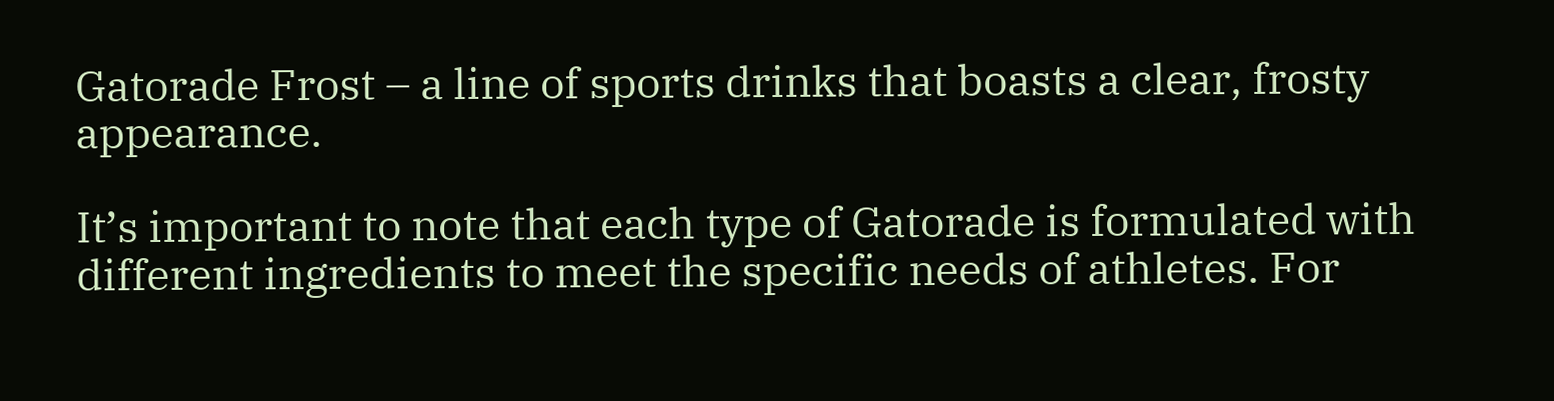Gatorade Frost – a line of sports drinks that boasts a clear, frosty appearance.

It’s important to note that each type of Gatorade is formulated with different ingredients to meet the specific needs of athletes. For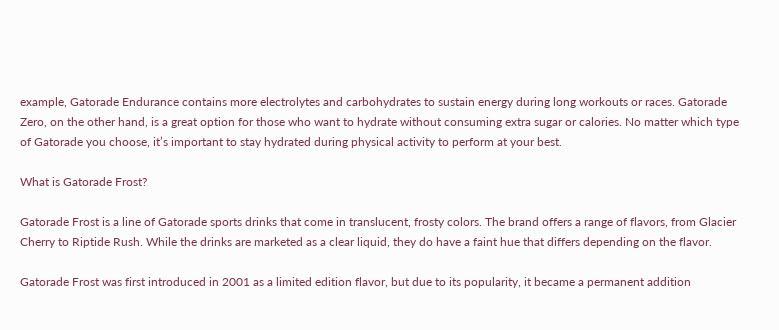example, Gatorade Endurance contains more electrolytes and carbohydrates to sustain energy during long workouts or races. Gatorade Zero, on the other hand, is a great option for those who want to hydrate without consuming extra sugar or calories. No matter which type of Gatorade you choose, it’s important to stay hydrated during physical activity to perform at your best.

What is Gatorade Frost?

Gatorade Frost is a line of Gatorade sports drinks that come in translucent, frosty colors. The brand offers a range of flavors, from Glacier Cherry to Riptide Rush. While the drinks are marketed as a clear liquid, they do have a faint hue that differs depending on the flavor.

Gatorade Frost was first introduced in 2001 as a limited edition flavor, but due to its popularity, it became a permanent addition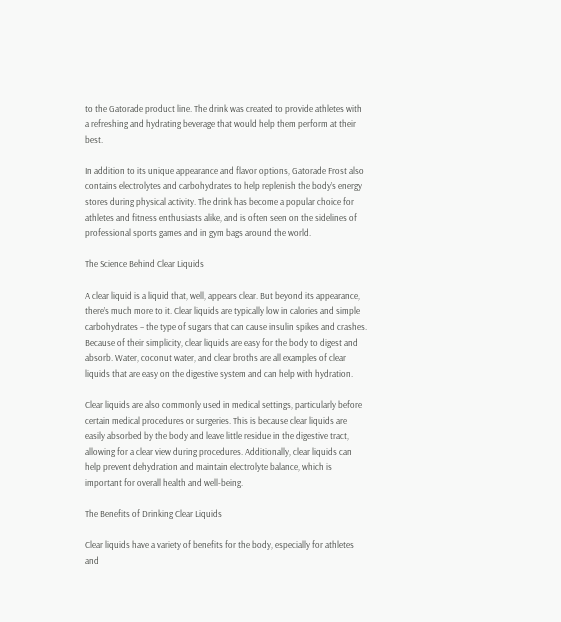to the Gatorade product line. The drink was created to provide athletes with a refreshing and hydrating beverage that would help them perform at their best.

In addition to its unique appearance and flavor options, Gatorade Frost also contains electrolytes and carbohydrates to help replenish the body’s energy stores during physical activity. The drink has become a popular choice for athletes and fitness enthusiasts alike, and is often seen on the sidelines of professional sports games and in gym bags around the world.

The Science Behind Clear Liquids

A clear liquid is a liquid that, well, appears clear. But beyond its appearance, there’s much more to it. Clear liquids are typically low in calories and simple carbohydrates – the type of sugars that can cause insulin spikes and crashes. Because of their simplicity, clear liquids are easy for the body to digest and absorb. Water, coconut water, and clear broths are all examples of clear liquids that are easy on the digestive system and can help with hydration.

Clear liquids are also commonly used in medical settings, particularly before certain medical procedures or surgeries. This is because clear liquids are easily absorbed by the body and leave little residue in the digestive tract, allowing for a clear view during procedures. Additionally, clear liquids can help prevent dehydration and maintain electrolyte balance, which is important for overall health and well-being.

The Benefits of Drinking Clear Liquids

Clear liquids have a variety of benefits for the body, especially for athletes and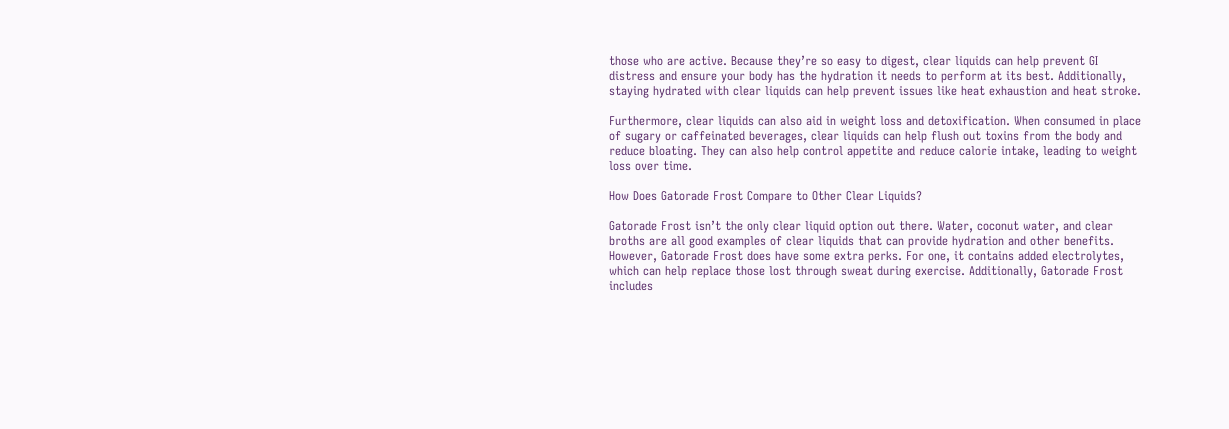those who are active. Because they’re so easy to digest, clear liquids can help prevent GI distress and ensure your body has the hydration it needs to perform at its best. Additionally, staying hydrated with clear liquids can help prevent issues like heat exhaustion and heat stroke.

Furthermore, clear liquids can also aid in weight loss and detoxification. When consumed in place of sugary or caffeinated beverages, clear liquids can help flush out toxins from the body and reduce bloating. They can also help control appetite and reduce calorie intake, leading to weight loss over time.

How Does Gatorade Frost Compare to Other Clear Liquids?

Gatorade Frost isn’t the only clear liquid option out there. Water, coconut water, and clear broths are all good examples of clear liquids that can provide hydration and other benefits. However, Gatorade Frost does have some extra perks. For one, it contains added electrolytes, which can help replace those lost through sweat during exercise. Additionally, Gatorade Frost includes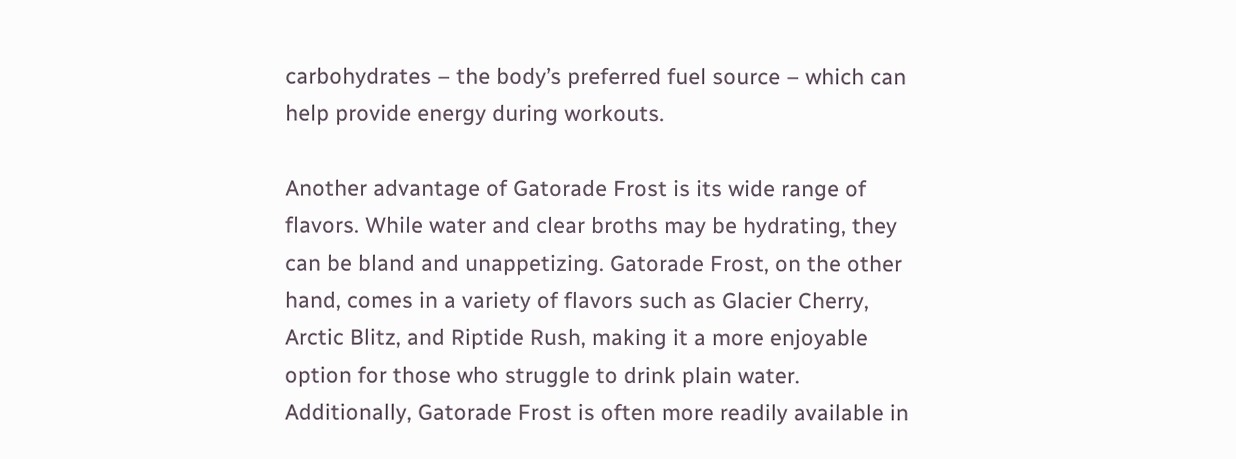carbohydrates – the body’s preferred fuel source – which can help provide energy during workouts.

Another advantage of Gatorade Frost is its wide range of flavors. While water and clear broths may be hydrating, they can be bland and unappetizing. Gatorade Frost, on the other hand, comes in a variety of flavors such as Glacier Cherry, Arctic Blitz, and Riptide Rush, making it a more enjoyable option for those who struggle to drink plain water. Additionally, Gatorade Frost is often more readily available in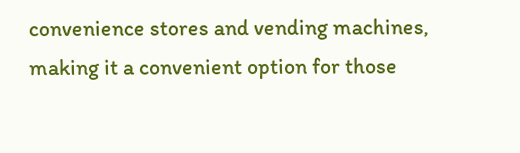convenience stores and vending machines, making it a convenient option for those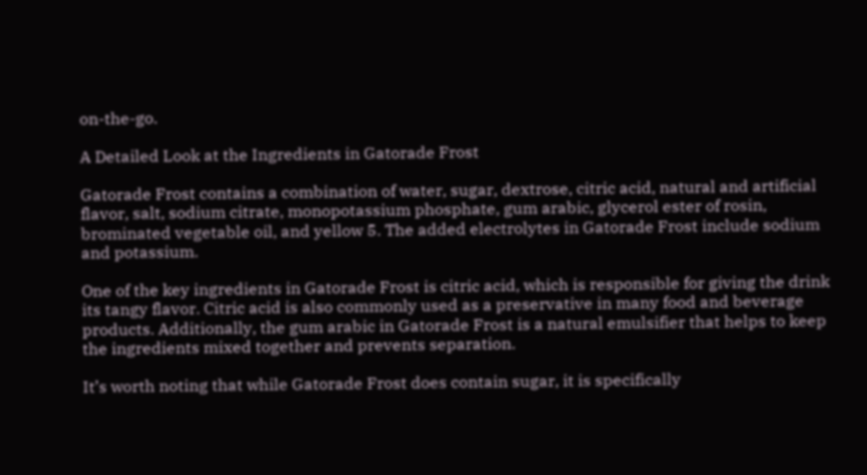on-the-go.

A Detailed Look at the Ingredients in Gatorade Frost

Gatorade Frost contains a combination of water, sugar, dextrose, citric acid, natural and artificial flavor, salt, sodium citrate, monopotassium phosphate, gum arabic, glycerol ester of rosin, brominated vegetable oil, and yellow 5. The added electrolytes in Gatorade Frost include sodium and potassium.

One of the key ingredients in Gatorade Frost is citric acid, which is responsible for giving the drink its tangy flavor. Citric acid is also commonly used as a preservative in many food and beverage products. Additionally, the gum arabic in Gatorade Frost is a natural emulsifier that helps to keep the ingredients mixed together and prevents separation.

It’s worth noting that while Gatorade Frost does contain sugar, it is specifically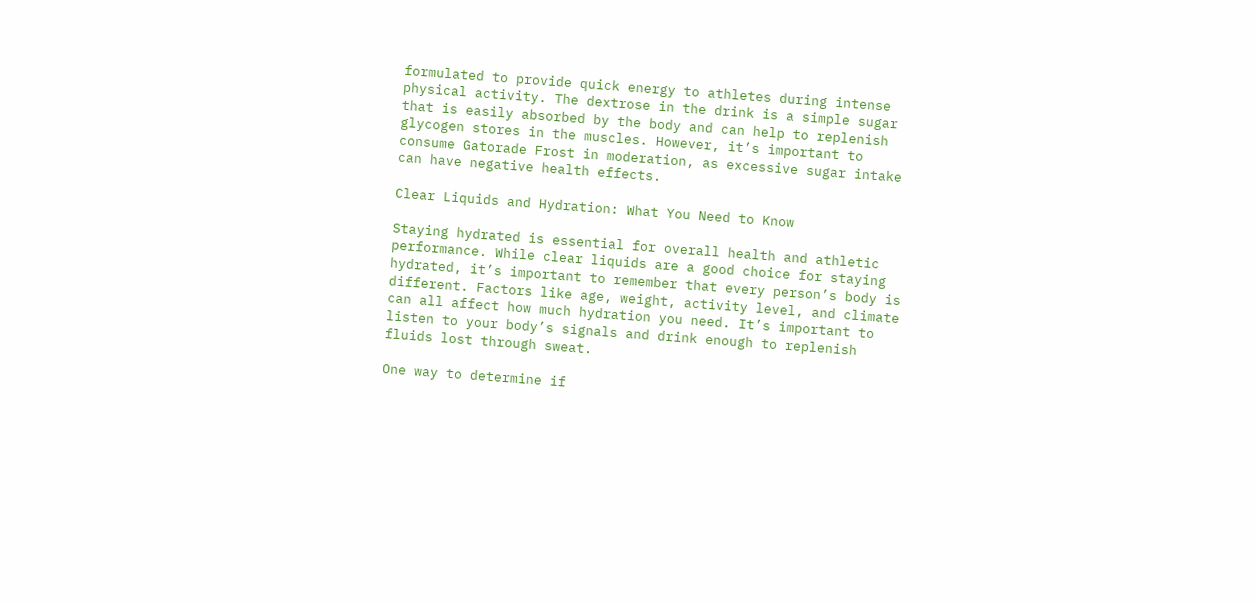formulated to provide quick energy to athletes during intense physical activity. The dextrose in the drink is a simple sugar that is easily absorbed by the body and can help to replenish glycogen stores in the muscles. However, it’s important to consume Gatorade Frost in moderation, as excessive sugar intake can have negative health effects.

Clear Liquids and Hydration: What You Need to Know

Staying hydrated is essential for overall health and athletic performance. While clear liquids are a good choice for staying hydrated, it’s important to remember that every person’s body is different. Factors like age, weight, activity level, and climate can all affect how much hydration you need. It’s important to listen to your body’s signals and drink enough to replenish fluids lost through sweat.

One way to determine if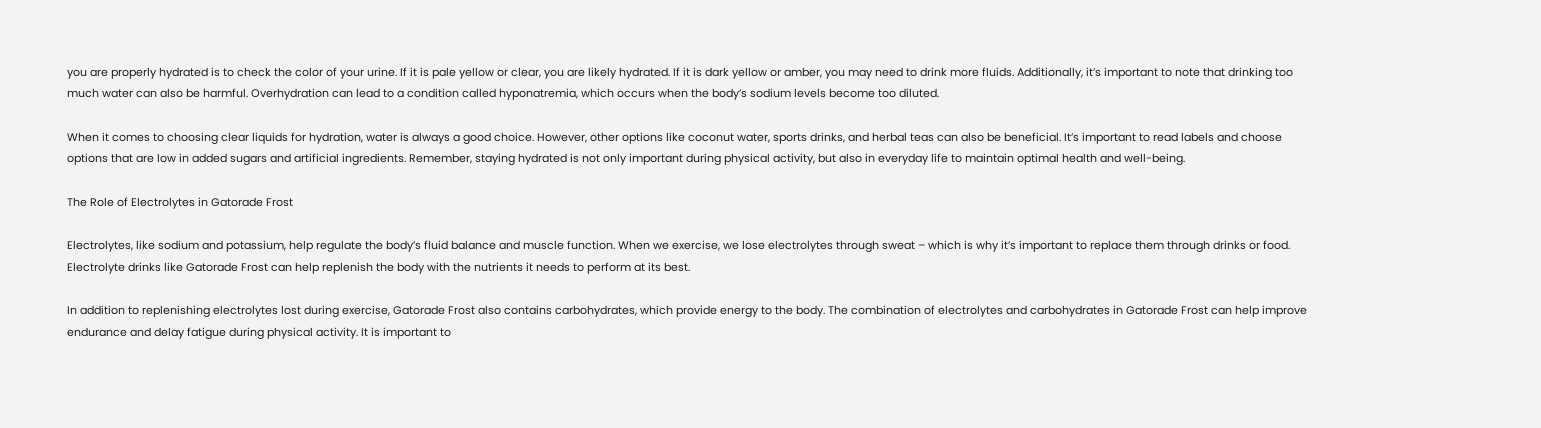you are properly hydrated is to check the color of your urine. If it is pale yellow or clear, you are likely hydrated. If it is dark yellow or amber, you may need to drink more fluids. Additionally, it’s important to note that drinking too much water can also be harmful. Overhydration can lead to a condition called hyponatremia, which occurs when the body’s sodium levels become too diluted.

When it comes to choosing clear liquids for hydration, water is always a good choice. However, other options like coconut water, sports drinks, and herbal teas can also be beneficial. It’s important to read labels and choose options that are low in added sugars and artificial ingredients. Remember, staying hydrated is not only important during physical activity, but also in everyday life to maintain optimal health and well-being.

The Role of Electrolytes in Gatorade Frost

Electrolytes, like sodium and potassium, help regulate the body’s fluid balance and muscle function. When we exercise, we lose electrolytes through sweat – which is why it’s important to replace them through drinks or food. Electrolyte drinks like Gatorade Frost can help replenish the body with the nutrients it needs to perform at its best.

In addition to replenishing electrolytes lost during exercise, Gatorade Frost also contains carbohydrates, which provide energy to the body. The combination of electrolytes and carbohydrates in Gatorade Frost can help improve endurance and delay fatigue during physical activity. It is important to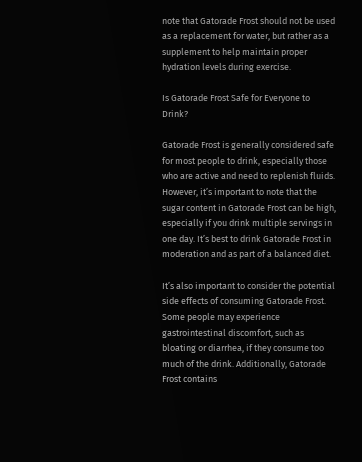note that Gatorade Frost should not be used as a replacement for water, but rather as a supplement to help maintain proper hydration levels during exercise.

Is Gatorade Frost Safe for Everyone to Drink?

Gatorade Frost is generally considered safe for most people to drink, especially those who are active and need to replenish fluids. However, it’s important to note that the sugar content in Gatorade Frost can be high, especially if you drink multiple servings in one day. It’s best to drink Gatorade Frost in moderation and as part of a balanced diet.

It’s also important to consider the potential side effects of consuming Gatorade Frost. Some people may experience gastrointestinal discomfort, such as bloating or diarrhea, if they consume too much of the drink. Additionally, Gatorade Frost contains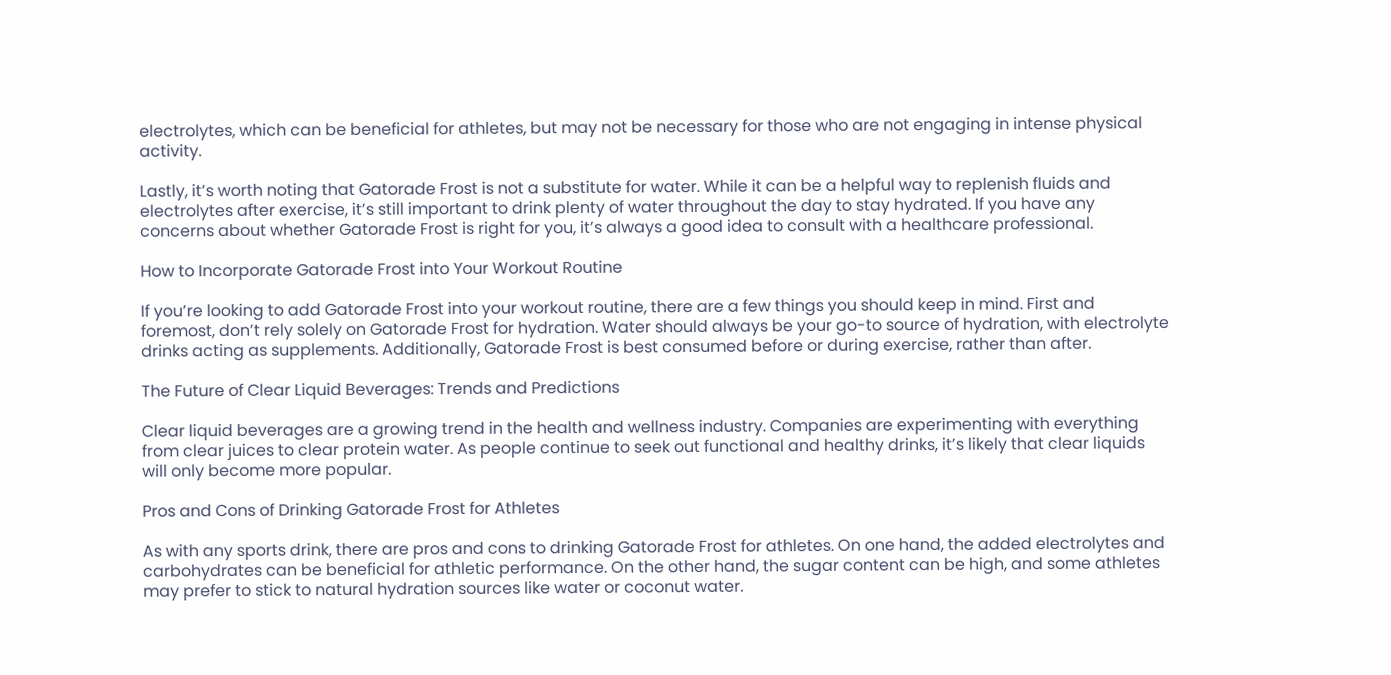electrolytes, which can be beneficial for athletes, but may not be necessary for those who are not engaging in intense physical activity.

Lastly, it’s worth noting that Gatorade Frost is not a substitute for water. While it can be a helpful way to replenish fluids and electrolytes after exercise, it’s still important to drink plenty of water throughout the day to stay hydrated. If you have any concerns about whether Gatorade Frost is right for you, it’s always a good idea to consult with a healthcare professional.

How to Incorporate Gatorade Frost into Your Workout Routine

If you’re looking to add Gatorade Frost into your workout routine, there are a few things you should keep in mind. First and foremost, don’t rely solely on Gatorade Frost for hydration. Water should always be your go-to source of hydration, with electrolyte drinks acting as supplements. Additionally, Gatorade Frost is best consumed before or during exercise, rather than after.

The Future of Clear Liquid Beverages: Trends and Predictions

Clear liquid beverages are a growing trend in the health and wellness industry. Companies are experimenting with everything from clear juices to clear protein water. As people continue to seek out functional and healthy drinks, it’s likely that clear liquids will only become more popular.

Pros and Cons of Drinking Gatorade Frost for Athletes

As with any sports drink, there are pros and cons to drinking Gatorade Frost for athletes. On one hand, the added electrolytes and carbohydrates can be beneficial for athletic performance. On the other hand, the sugar content can be high, and some athletes may prefer to stick to natural hydration sources like water or coconut water.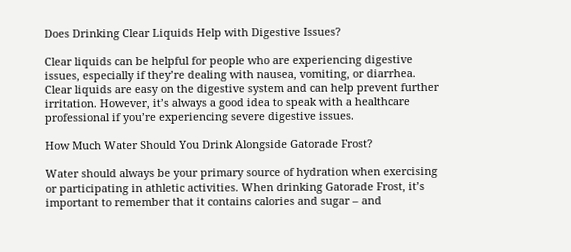Does Drinking Clear Liquids Help with Digestive Issues?

Clear liquids can be helpful for people who are experiencing digestive issues, especially if they’re dealing with nausea, vomiting, or diarrhea. Clear liquids are easy on the digestive system and can help prevent further irritation. However, it’s always a good idea to speak with a healthcare professional if you’re experiencing severe digestive issues.

How Much Water Should You Drink Alongside Gatorade Frost?

Water should always be your primary source of hydration when exercising or participating in athletic activities. When drinking Gatorade Frost, it’s important to remember that it contains calories and sugar – and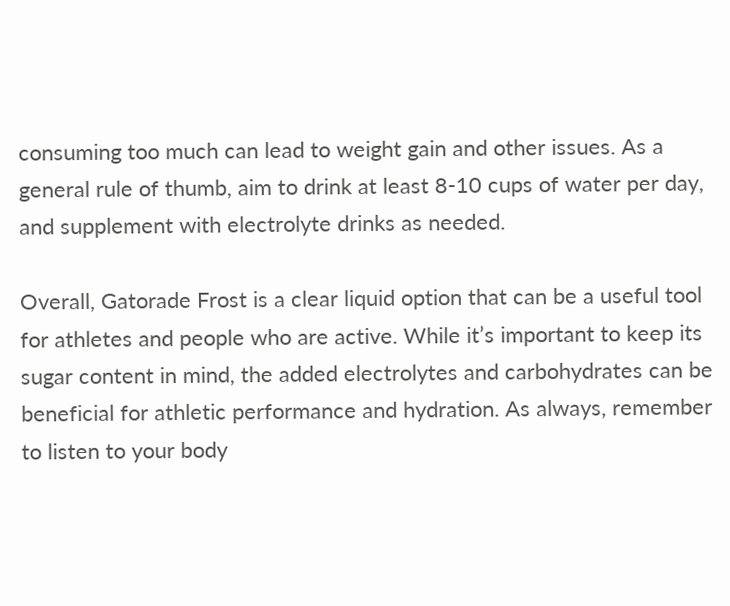consuming too much can lead to weight gain and other issues. As a general rule of thumb, aim to drink at least 8-10 cups of water per day, and supplement with electrolyte drinks as needed.

Overall, Gatorade Frost is a clear liquid option that can be a useful tool for athletes and people who are active. While it’s important to keep its sugar content in mind, the added electrolytes and carbohydrates can be beneficial for athletic performance and hydration. As always, remember to listen to your body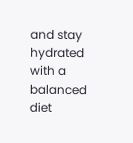and stay hydrated with a balanced diet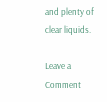and plenty of clear liquids.

Leave a Comment